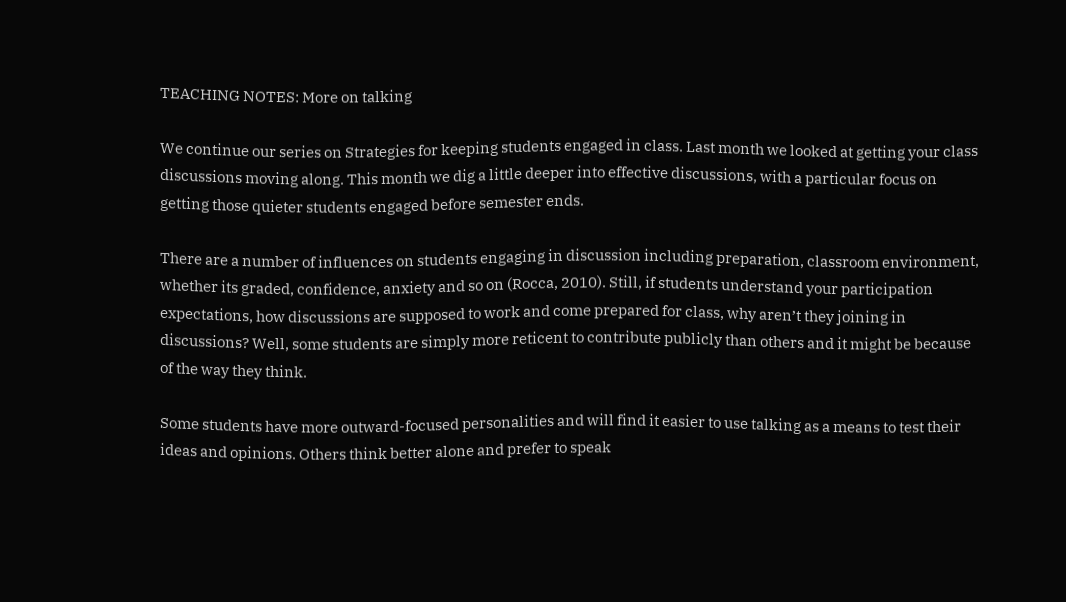TEACHING NOTES: More on talking

We continue our series on Strategies for keeping students engaged in class. Last month we looked at getting your class discussions moving along. This month we dig a little deeper into effective discussions, with a particular focus on getting those quieter students engaged before semester ends.

There are a number of influences on students engaging in discussion including preparation, classroom environment, whether its graded, confidence, anxiety and so on (Rocca, 2010). Still, if students understand your participation expectations, how discussions are supposed to work and come prepared for class, why aren’t they joining in discussions? Well, some students are simply more reticent to contribute publicly than others and it might be because of the way they think.

Some students have more outward-focused personalities and will find it easier to use talking as a means to test their ideas and opinions. Others think better alone and prefer to speak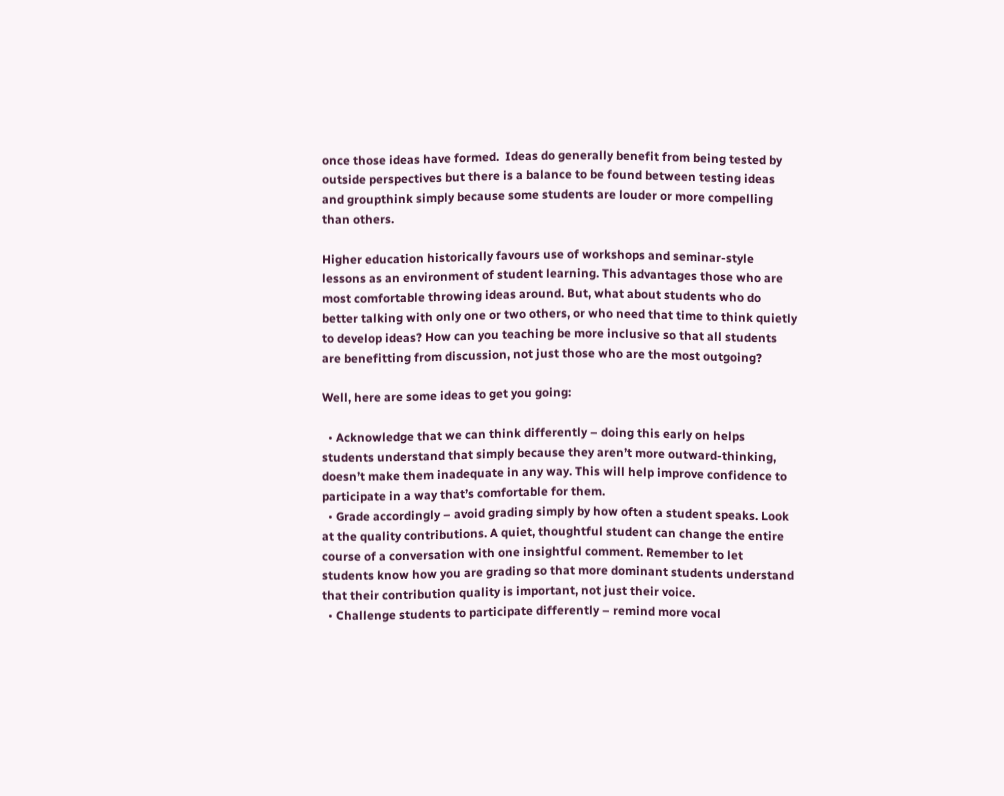once those ideas have formed.  Ideas do generally benefit from being tested by outside perspectives but there is a balance to be found between testing ideas and groupthink simply because some students are louder or more compelling than others.

Higher education historically favours use of workshops and seminar-style lessons as an environment of student learning. This advantages those who are most comfortable throwing ideas around. But, what about students who do better talking with only one or two others, or who need that time to think quietly to develop ideas? How can you teaching be more inclusive so that all students are benefitting from discussion, not just those who are the most outgoing?

Well, here are some ideas to get you going:

  • Acknowledge that we can think differently – doing this early on helps students understand that simply because they aren’t more outward-thinking, doesn’t make them inadequate in any way. This will help improve confidence to participate in a way that’s comfortable for them.
  • Grade accordingly – avoid grading simply by how often a student speaks. Look at the quality contributions. A quiet, thoughtful student can change the entire course of a conversation with one insightful comment. Remember to let students know how you are grading so that more dominant students understand that their contribution quality is important, not just their voice.
  • Challenge students to participate differently – remind more vocal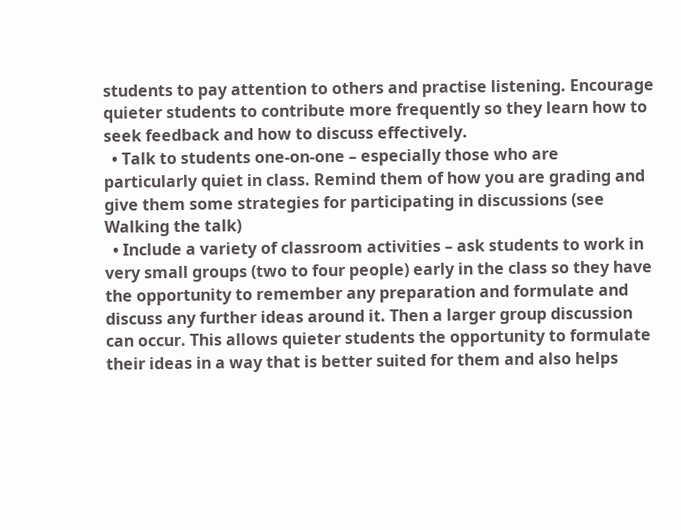students to pay attention to others and practise listening. Encourage quieter students to contribute more frequently so they learn how to seek feedback and how to discuss effectively.
  • Talk to students one-on-one – especially those who are particularly quiet in class. Remind them of how you are grading and give them some strategies for participating in discussions (see Walking the talk)
  • Include a variety of classroom activities – ask students to work in very small groups (two to four people) early in the class so they have the opportunity to remember any preparation and formulate and discuss any further ideas around it. Then a larger group discussion can occur. This allows quieter students the opportunity to formulate their ideas in a way that is better suited for them and also helps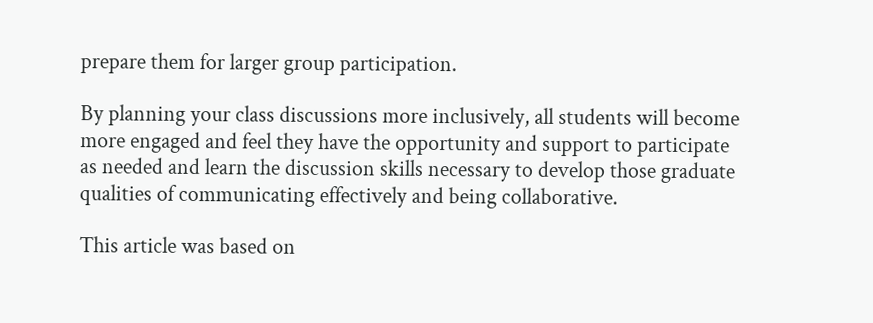prepare them for larger group participation.

By planning your class discussions more inclusively, all students will become more engaged and feel they have the opportunity and support to participate as needed and learn the discussion skills necessary to develop those graduate qualities of communicating effectively and being collaborative.

This article was based on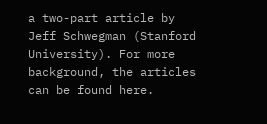a two-part article by Jeff Schwegman (Stanford University). For more background, the articles can be found here.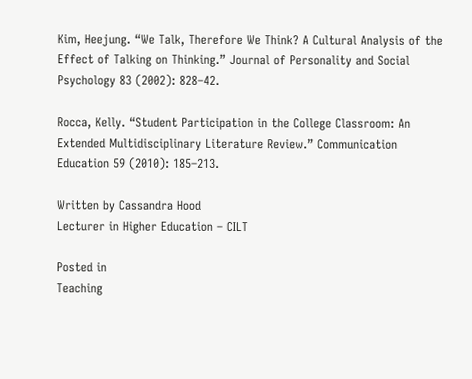Kim, Heejung. “We Talk, Therefore We Think? A Cultural Analysis of the Effect of Talking on Thinking.” Journal of Personality and Social Psychology 83 (2002): 828–42.

Rocca, Kelly. “Student Participation in the College Classroom: An Extended Multidisciplinary Literature Review.” Communication Education 59 (2010): 185–213.

Written by Cassandra Hood
Lecturer in Higher Education – CILT

Posted in
Teaching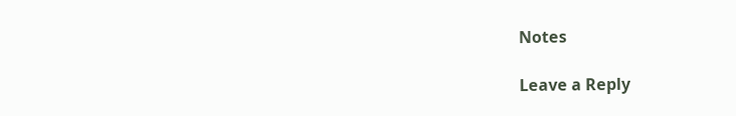Notes

Leave a Reply